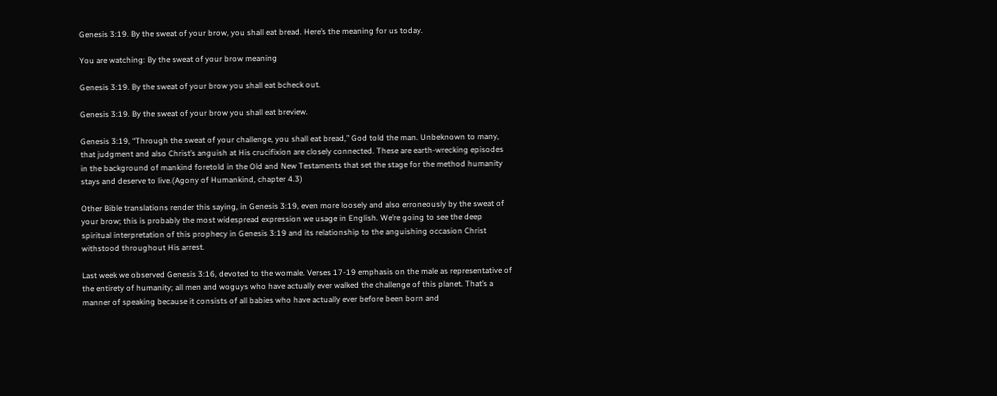Genesis 3:19. By the sweat of your brow, you shall eat bread. Here’s the meaning for us today.

You are watching: By the sweat of your brow meaning

Genesis 3:19. By the sweat of your brow you shall eat bcheck out.

Genesis 3:19. By the sweat of your brow you shall eat breview.

Genesis 3:19, “Through the sweat of your challenge, you shall eat bread,” God told the man. Unbeknown to many, that judgment and also Christ’s anguish at His crucifixion are closely connected. These are earth-wrecking episodes in the background of mankind foretold in the Old and New Testaments that set the stage for the method humanity stays and deserve to live.(Agony of Humankind, chapter 4.3)

Other Bible translations render this saying, in Genesis 3:19, even more loosely and also erroneously by the sweat of your brow; this is probably the most widespread expression we usage in English. We’re going to see the deep spiritual interpretation of this prophecy in Genesis 3:19 and its relationship to the anguishing occasion Christ withstood throughout His arrest.

Last week we observed Genesis 3:16, devoted to the womale. Verses 17-19 emphasis on the male as representative of the entirety of humanity; all men and woguys who have actually ever walked the challenge of this planet. That’s a manner of speaking because it consists of all babies who have actually ever before been born and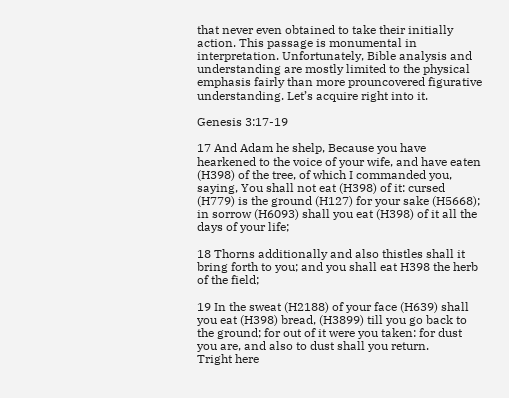that never even obtained to take their initially action. This passage is monumental in interpretation. Unfortunately, Bible analysis and understanding are mostly limited to the physical emphasis fairly than more prouncovered figurative understanding. Let’s acquire right into it.

Genesis 3:17-19

17 And Adam he shelp, Because you have hearkened to the voice of your wife, and have eaten (H398) of the tree, of which I commanded you, saying, You shall not eat (H398) of it: cursed (H779) is the ground (H127) for your sake (H5668); in sorrow (H6093) shall you eat (H398) of it all the days of your life;

18 Thorns additionally and also thistles shall it bring forth to you; and you shall eat H398 the herb of the field;

19 In the sweat (H2188) of your face (H639) shall you eat (H398) bread, (H3899) till you go back to the ground; for out of it were you taken: for dust you are, and also to dust shall you return.
Tright here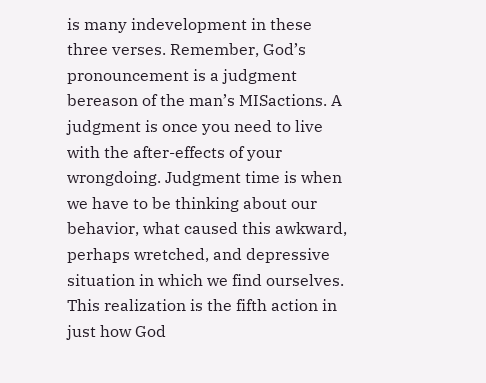is many indevelopment in these three verses. Remember, God’s pronouncement is a judgment bereason of the man’s MISactions. A judgment is once you need to live with the after-effects of your wrongdoing. Judgment time is when we have to be thinking about our behavior, what caused this awkward, perhaps wretched, and depressive situation in which we find ourselves. This realization is the fifth action in just how God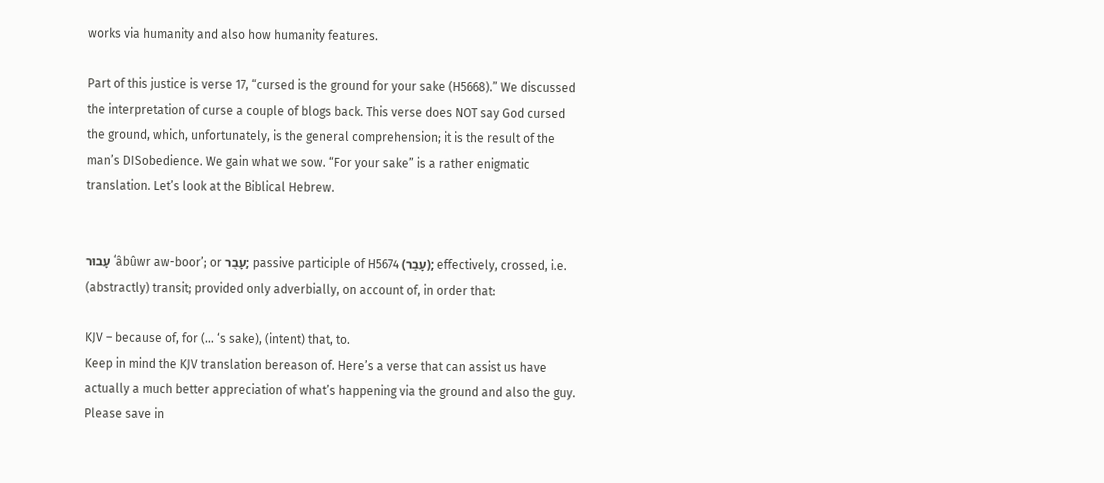works via humanity and also how humanity features.

Part of this justice is verse 17, “cursed is the ground for your sake (H5668).” We discussed the interpretation of curse a couple of blogs back. This verse does NOT say God cursed the ground, which, unfortunately, is the general comprehension; it is the result of the man’s DISobedience. We gain what we sow. “For your sake” is a rather enigmatic translation. Let’s look at the Biblical Hebrew.


עָבוּר ʻâbûwr aw-boor’; or עָבֻר; passive participle of H5674 (עָבַר); effectively, crossed, i.e. (abstractly) transit; provided only adverbially, on account of, in order that:

KJV – because of, for (… ‘s sake), (intent) that, to.
Keep in mind the KJV translation bereason of. Here’s a verse that can assist us have actually a much better appreciation of what’s happening via the ground and also the guy. Please save in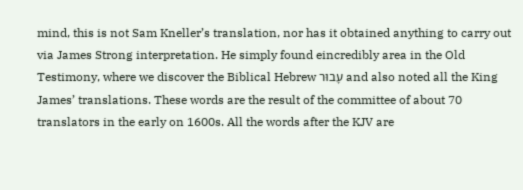mind, this is not Sam Kneller’s translation, nor has it obtained anything to carry out via James Strong interpretation. He simply found eincredibly area in the Old Testimony, where we discover the Biblical Hebrew עָבוּר and also noted all the King James’ translations. These words are the result of the committee of about 70 translators in the early on 1600s. All the words after the KJV are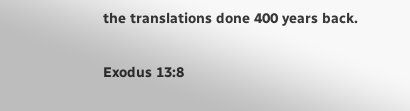the translations done 400 years back.

Exodus 13:8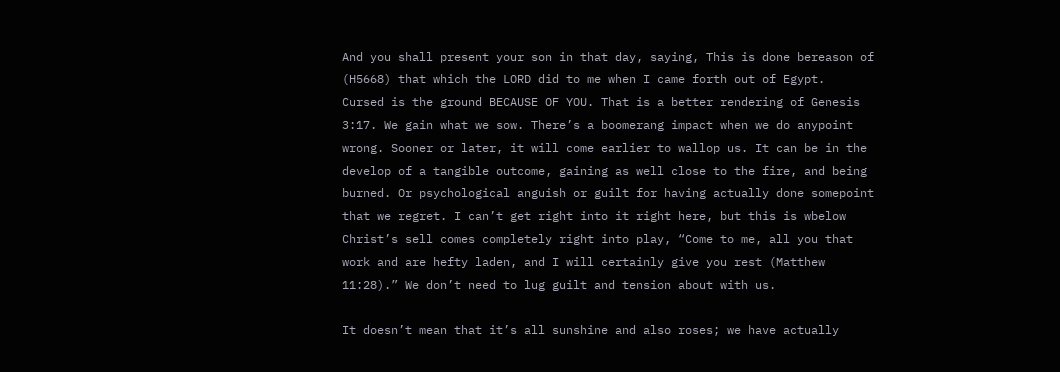And you shall present your son in that day, saying, This is done bereason of (H5668) that which the LORD did to me when I came forth out of Egypt.
Cursed is the ground BECAUSE OF YOU. That is a better rendering of Genesis 3:17. We gain what we sow. There’s a boomerang impact when we do anypoint wrong. Sooner or later, it will come earlier to wallop us. It can be in the develop of a tangible outcome, gaining as well close to the fire, and being burned. Or psychological anguish or guilt for having actually done somepoint that we regret. I can’t get right into it right here, but this is wbelow Christ’s sell comes completely right into play, “Come to me, all you that work and are hefty laden, and I will certainly give you rest (Matthew 11:28).” We don’t need to lug guilt and tension about with us.

It doesn’t mean that it’s all sunshine and also roses; we have actually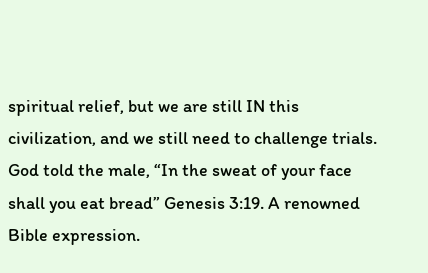spiritual relief, but we are still IN this civilization, and we still need to challenge trials. God told the male, “In the sweat of your face shall you eat bread” Genesis 3:19. A renowned Bible expression.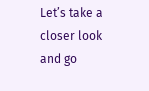Let’s take a closer look and go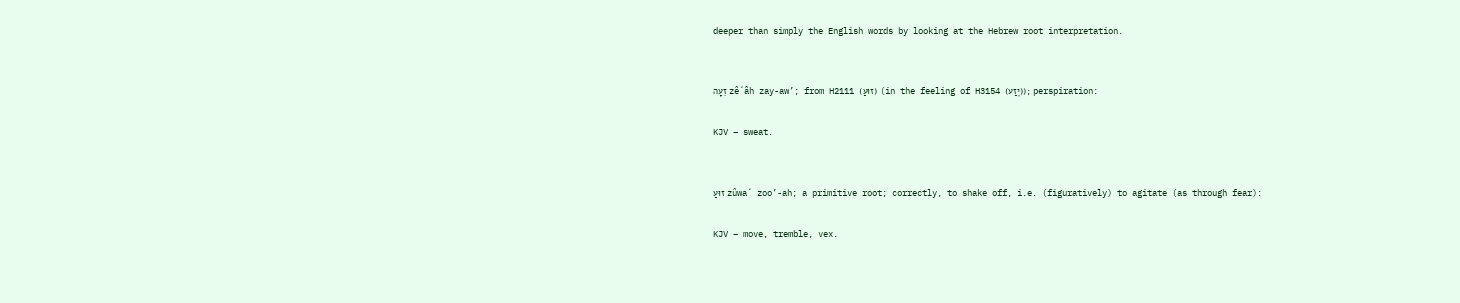deeper than simply the English words by looking at the Hebrew root interpretation.


זֵעָה zêʻâh zay-aw’; from H2111 (זוּעַ) (in the feeling of H3154 (יֶזַע)); perspiration:

KJV – sweat.


זוּעַ zûwaʻ zoo’-ah; a primitive root; correctly, to shake off, i.e. (figuratively) to agitate (as through fear):

KJV – move, tremble, vex.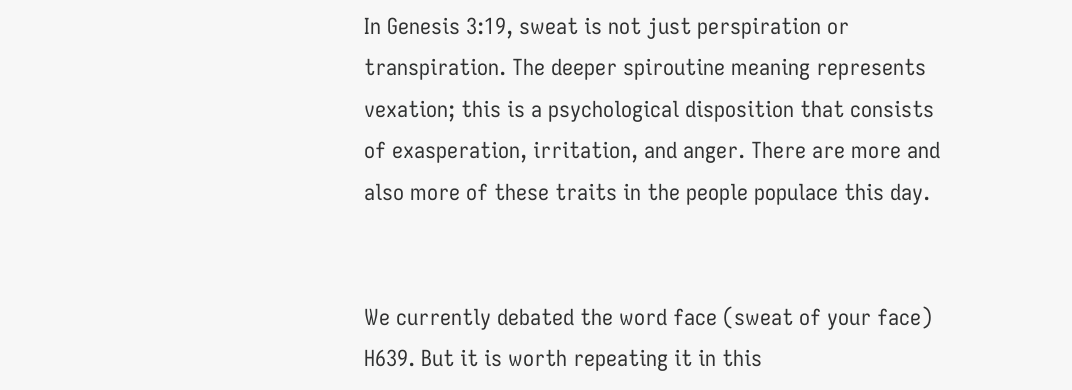In Genesis 3:19, sweat is not just perspiration or transpiration. The deeper spiroutine meaning represents vexation; this is a psychological disposition that consists of exasperation, irritation, and anger. There are more and also more of these traits in the people populace this day.


We currently debated the word face (sweat of your face) H639. But it is worth repeating it in this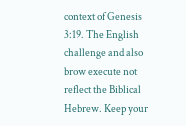context of Genesis 3:19. The English challenge and also brow execute not reflect the Biblical Hebrew. Keep your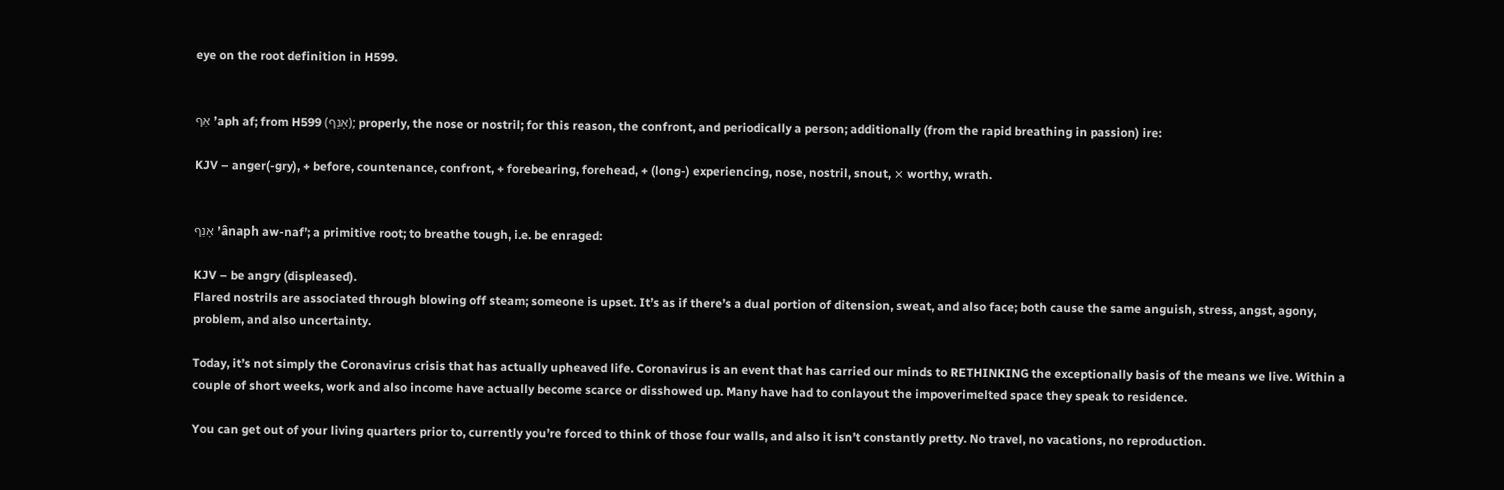eye on the root definition in H599.


אַף ʼaph af; from H599 (אָנַף); properly, the nose or nostril; for this reason, the confront, and periodically a person; additionally (from the rapid breathing in passion) ire:

KJV – anger(-gry), + before, countenance, confront, + forebearing, forehead, + (long-) experiencing, nose, nostril, snout, ⨯ worthy, wrath.


אָנַף ʼânaph aw-naf’; a primitive root; to breathe tough, i.e. be enraged:

KJV – be angry (displeased).
Flared nostrils are associated through blowing off steam; someone is upset. It’s as if there’s a dual portion of ditension, sweat, and also face; both cause the same anguish, stress, angst, agony, problem, and also uncertainty.

Today, it’s not simply the Coronavirus crisis that has actually upheaved life. Coronavirus is an event that has carried our minds to RETHINKING the exceptionally basis of the means we live. Within a couple of short weeks, work and also income have actually become scarce or disshowed up. Many have had to conlayout the impoverimelted space they speak to residence.

You can get out of your living quarters prior to, currently you’re forced to think of those four walls, and also it isn’t constantly pretty. No travel, no vacations, no reproduction.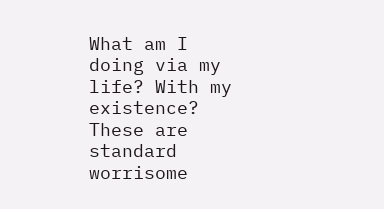What am I doing via my life? With my existence? These are standard worrisome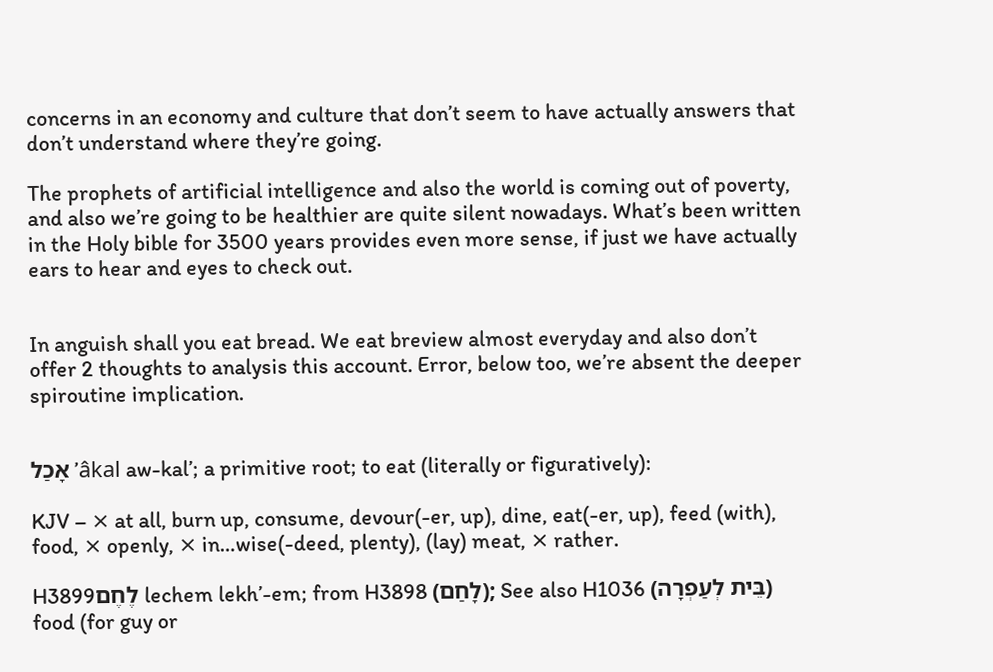concerns in an economy and culture that don’t seem to have actually answers that don’t understand where they’re going.

The prophets of artificial intelligence and also the world is coming out of poverty, and also we’re going to be healthier are quite silent nowadays. What’s been written in the Holy bible for 3500 years provides even more sense, if just we have actually ears to hear and eyes to check out.


In anguish shall you eat bread. We eat breview almost everyday and also don’t offer 2 thoughts to analysis this account. Error, below too, we’re absent the deeper spiroutine implication.


אָכַל ʼâkal aw-kal’; a primitive root; to eat (literally or figuratively):

KJV – ⨯ at all, burn up, consume, devour(-er, up), dine, eat(-er, up), feed (with), food, ⨯ openly, ⨯ in…wise(-deed, plenty), (lay) meat, ⨯ rather.

H3899לֶחֶם lechem lekh’-em; from H3898 (לָחַם); See also H1036 (בֵּית לְעַפְרָה) food (for guy or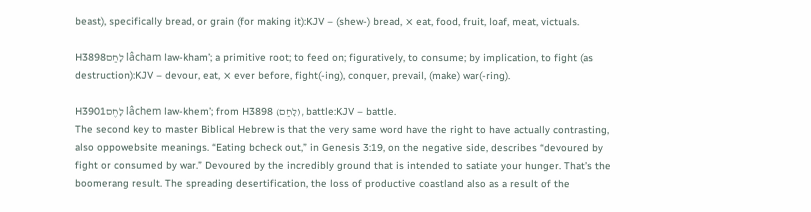beast), specifically bread, or grain (for making it):KJV – (shew-) bread, ⨯ eat, food, fruit, loaf, meat, victuals.

H3898לָחַם lâcham law-kham’; a primitive root; to feed on; figuratively, to consume; by implication, to fight (as destruction):KJV – devour, eat, ⨯ ever before, fight(-ing), conquer, prevail, (make) war(-ring).

H3901לָחֶם lâchem law-khem’; from H3898 (לָחַם), battle:KJV – battle.
The second key to master Biblical Hebrew is that the very same word have the right to have actually contrasting, also oppowebsite meanings. “Eating bcheck out,” in Genesis 3:19, on the negative side, describes “devoured by fight or consumed by war.” Devoured by the incredibly ground that is intended to satiate your hunger. That’s the boomerang result. The spreading desertification, the loss of productive coastland also as a result of the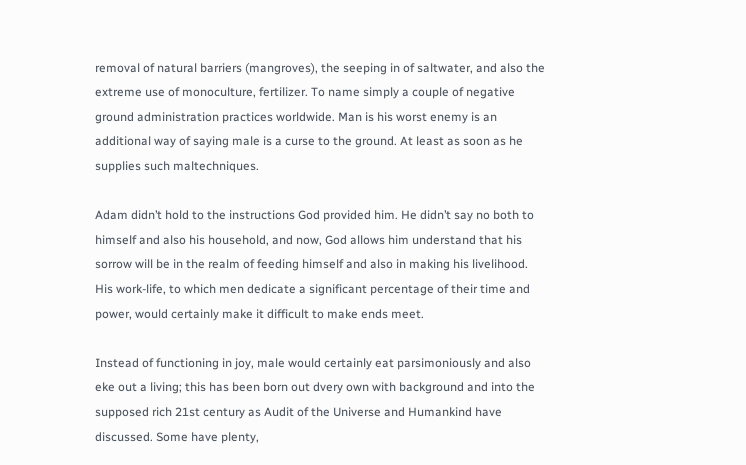removal of natural barriers (mangroves), the seeping in of saltwater, and also the extreme use of monoculture, fertilizer. To name simply a couple of negative ground administration practices worldwide. Man is his worst enemy is an additional way of saying male is a curse to the ground. At least as soon as he supplies such maltechniques.

Adam didn’t hold to the instructions God provided him. He didn’t say no both to himself and also his household, and now, God allows him understand that his sorrow will be in the realm of feeding himself and also in making his livelihood. His work-life, to which men dedicate a significant percentage of their time and power, would certainly make it difficult to make ends meet.

Instead of functioning in joy, male would certainly eat parsimoniously and also eke out a living; this has been born out dvery own with background and into the supposed rich 21st century as Audit of the Universe and Humankind have discussed. Some have plenty,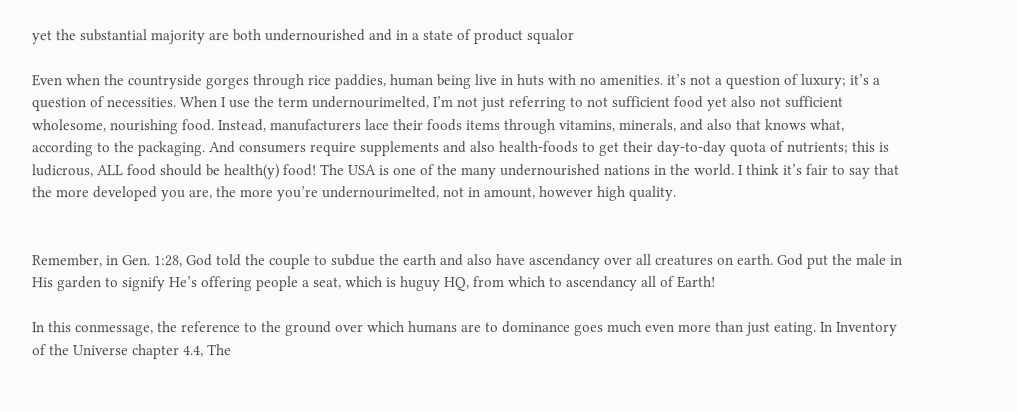yet the substantial majority are both undernourished and in a state of product squalor

Even when the countryside gorges through rice paddies, human being live in huts with no amenities. it’s not a question of luxury; it’s a question of necessities. When I use the term undernourimelted, I’m not just referring to not sufficient food yet also not sufficient wholesome, nourishing food. Instead, manufacturers lace their foods items through vitamins, minerals, and also that knows what, according to the packaging. And consumers require supplements and also health-foods to get their day-to-day quota of nutrients; this is ludicrous, ALL food should be health(y) food! The USA is one of the many undernourished nations in the world. I think it’s fair to say that the more developed you are, the more you’re undernourimelted, not in amount, however high quality.


Remember, in Gen. 1:28, God told the couple to subdue the earth and also have ascendancy over all creatures on earth. God put the male in His garden to signify He’s offering people a seat, which is huguy HQ, from which to ascendancy all of Earth!

In this conmessage, the reference to the ground over which humans are to dominance goes much even more than just eating. In Inventory of the Universe chapter 4.4, The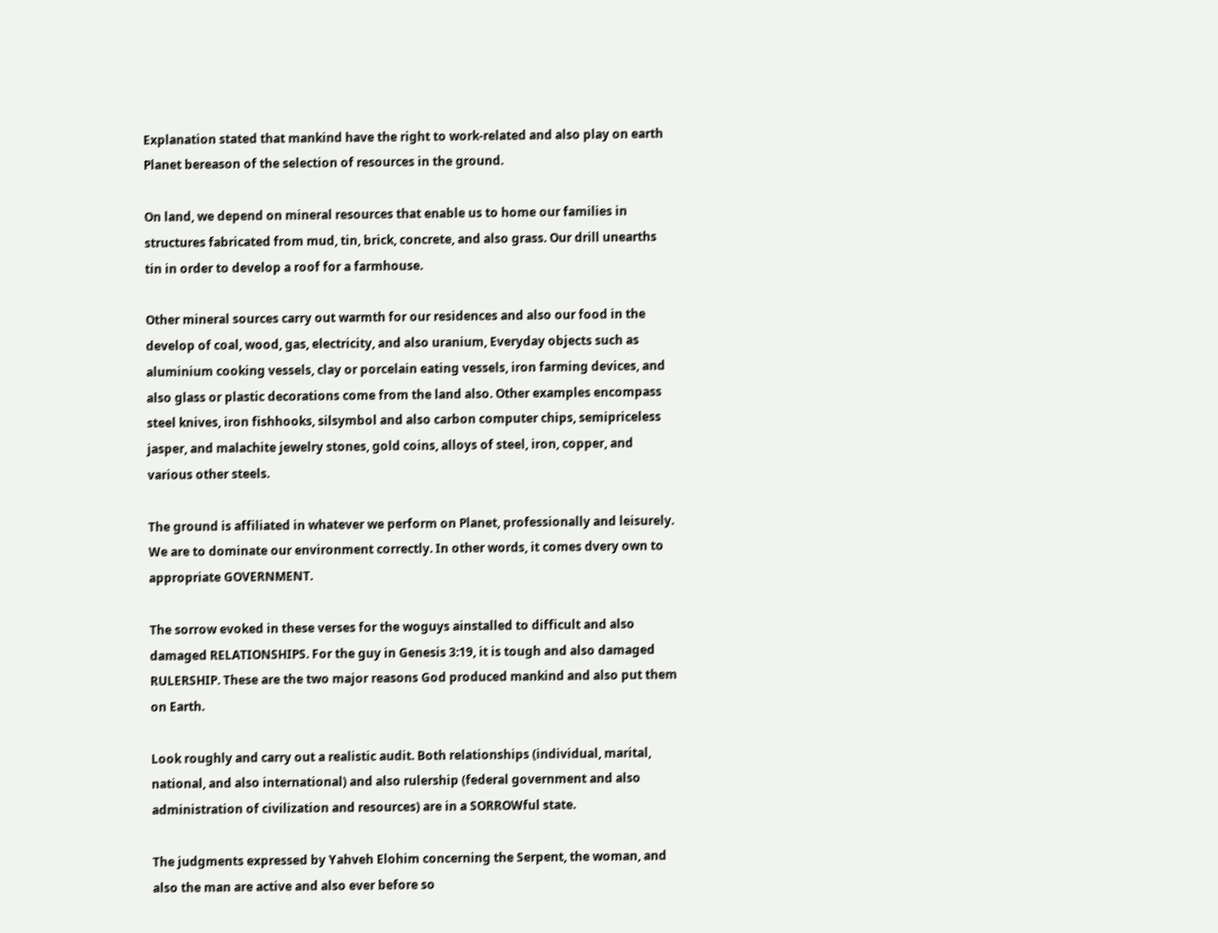Explanation stated that mankind have the right to work-related and also play on earth Planet bereason of the selection of resources in the ground.

On land, we depend on mineral resources that enable us to home our families in structures fabricated from mud, tin, brick, concrete, and also grass. Our drill unearths tin in order to develop a roof for a farmhouse.

Other mineral sources carry out warmth for our residences and also our food in the develop of coal, wood, gas, electricity, and also uranium, Everyday objects such as aluminium cooking vessels, clay or porcelain eating vessels, iron farming devices, and also glass or plastic decorations come from the land also. Other examples encompass steel knives, iron fishhooks, silsymbol and also carbon computer chips, semipriceless jasper, and malachite jewelry stones, gold coins, alloys of steel, iron, copper, and various other steels.

The ground is affiliated in whatever we perform on Planet, professionally and leisurely. We are to dominate our environment correctly. In other words, it comes dvery own to appropriate GOVERNMENT.

The sorrow evoked in these verses for the woguys ainstalled to difficult and also damaged RELATIONSHIPS. For the guy in Genesis 3:19, it is tough and also damaged RULERSHIP. These are the two major reasons God produced mankind and also put them on Earth.

Look roughly and carry out a realistic audit. Both relationships (individual, marital, national, and also international) and also rulership (federal government and also administration of civilization and resources) are in a SORROWful state.

The judgments expressed by Yahveh Elohim concerning the Serpent, the woman, and also the man are active and also ever before so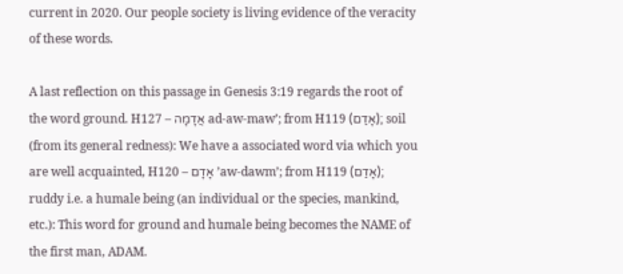current in 2020. Our people society is living evidence of the veracity of these words.

A last reflection on this passage in Genesis 3:19 regards the root of the word ground. H127 – אֲדָמָה ad-aw-maw’; from H119 (אָדַם); soil (from its general redness): We have a associated word via which you are well acquainted, H120 – אָדָם ʼaw-dawm’; from H119 (אָדַם); ruddy i.e. a humale being (an individual or the species, mankind, etc.): This word for ground and humale being becomes the NAME of the first man, ADAM.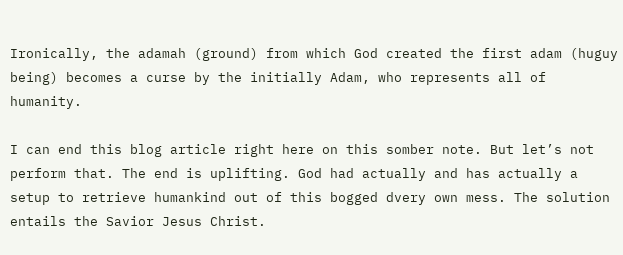Ironically, the adamah (ground) from which God created the first adam (huguy being) becomes a curse by the initially Adam, who represents all of humanity.

I can end this blog article right here on this somber note. But let’s not perform that. The end is uplifting. God had actually and has actually a setup to retrieve humankind out of this bogged dvery own mess. The solution entails the Savior Jesus Christ.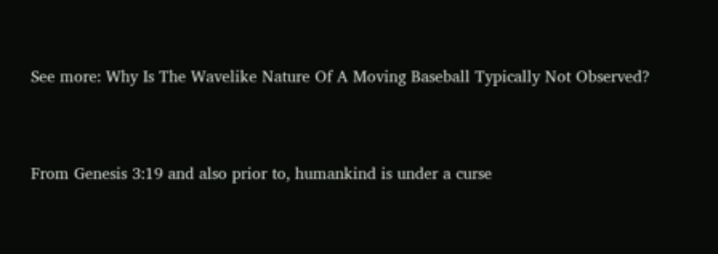See more: Why Is The Wavelike Nature Of A Moving Baseball Typically Not Observed?


From Genesis 3:19 and also prior to, humankind is under a curse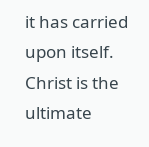it has carried upon itself. Christ is the ultimate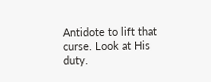Antidote to lift that curse. Look at His duty.